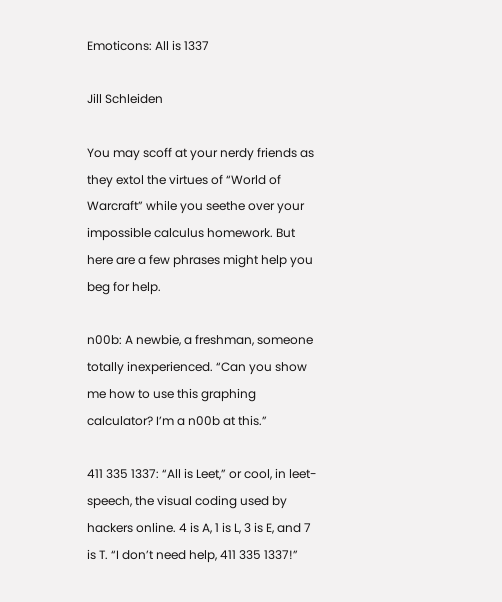Emoticons: All is 1337

Jill Schleiden

You may scoff at your nerdy friends as they extol the virtues of “World of Warcraft” while you seethe over your impossible calculus homework. But here are a few phrases might help you beg for help.

n00b: A newbie, a freshman, someone totally inexperienced. “Can you show me how to use this graphing calculator? I’m a n00b at this.”

411 335 1337: “All is Leet,” or cool, in leet-speech, the visual coding used by hackers online. 4 is A, 1 is L, 3 is E, and 7 is T. “I don’t need help, 411 335 1337!”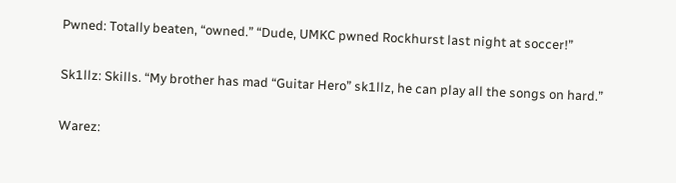Pwned: Totally beaten, “owned.” “Dude, UMKC pwned Rockhurst last night at soccer!”

Sk1llz: Skills. “My brother has mad “Guitar Hero” sk1llz, he can play all the songs on hard.”

Warez: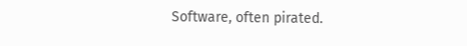Software, often pirated.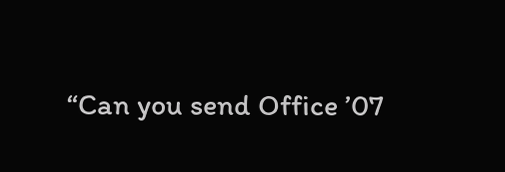“Can you send Office ’07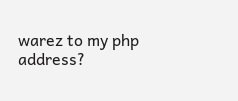warez to my php address?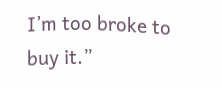I’m too broke to buy it.”